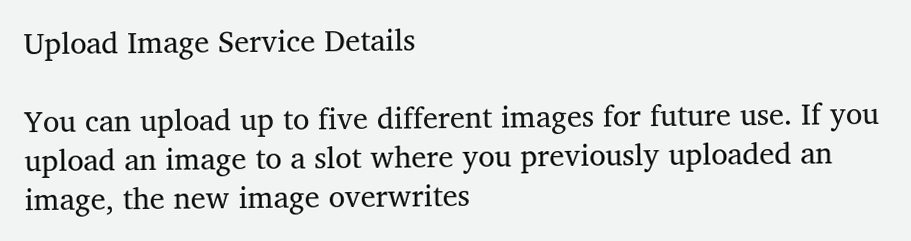Upload Image Service Details

You can upload up to five different images for future use. If you upload an image to a slot where you previously uploaded an image, the new image overwrites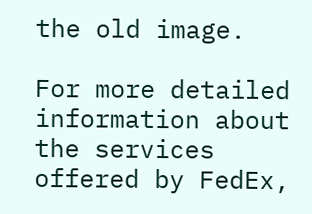the old image.

For more detailed information about the services offered by FedEx,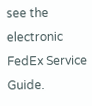see the electronic FedEx Service Guide.